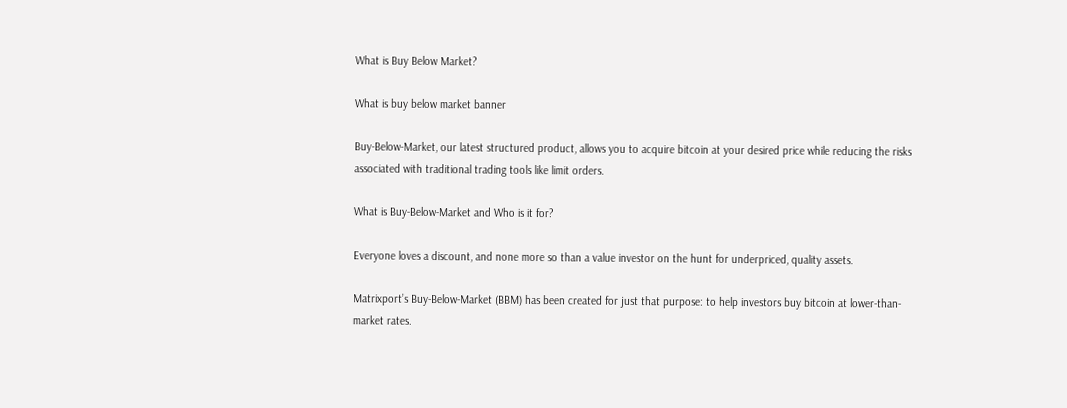What is Buy Below Market?

What is buy below market banner

Buy-Below-Market, our latest structured product, allows you to acquire bitcoin at your desired price while reducing the risks associated with traditional trading tools like limit orders.

What is Buy-Below-Market and Who is it for?

Everyone loves a discount, and none more so than a value investor on the hunt for underpriced, quality assets.

Matrixport’s Buy-Below-Market (BBM) has been created for just that purpose: to help investors buy bitcoin at lower-than-market rates.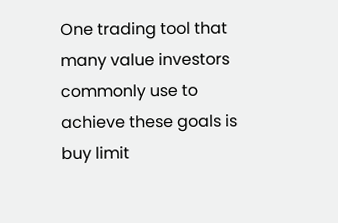One trading tool that many value investors commonly use to achieve these goals is buy limit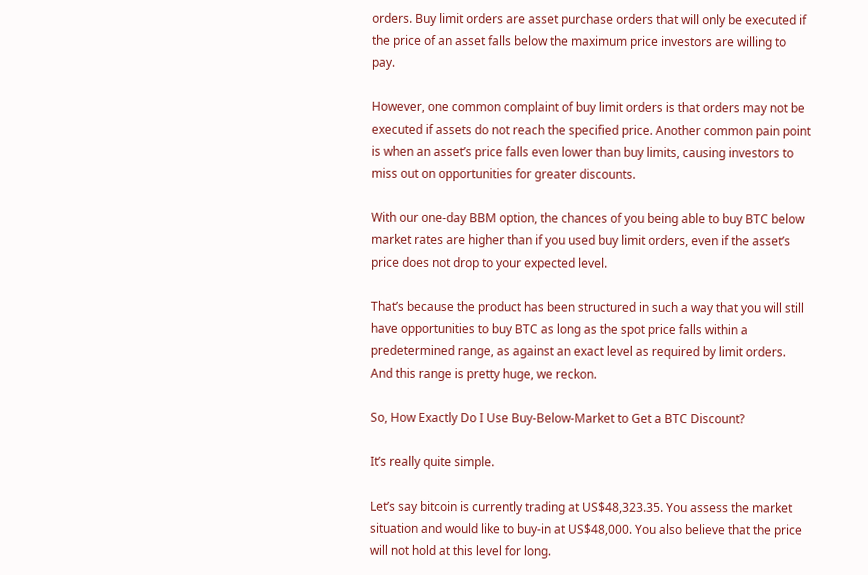orders. Buy limit orders are asset purchase orders that will only be executed if the price of an asset falls below the maximum price investors are willing to pay.

However, one common complaint of buy limit orders is that orders may not be executed if assets do not reach the specified price. Another common pain point is when an asset’s price falls even lower than buy limits, causing investors to miss out on opportunities for greater discounts.

With our one-day BBM option, the chances of you being able to buy BTC below market rates are higher than if you used buy limit orders, even if the asset’s price does not drop to your expected level.

That’s because the product has been structured in such a way that you will still have opportunities to buy BTC as long as the spot price falls within a predetermined range, as against an exact level as required by limit orders. And this range is pretty huge, we reckon.

So, How Exactly Do I Use Buy-Below-Market to Get a BTC Discount?

It’s really quite simple.

Let’s say bitcoin is currently trading at US$48,323.35. You assess the market situation and would like to buy-in at US$48,000. You also believe that the price will not hold at this level for long.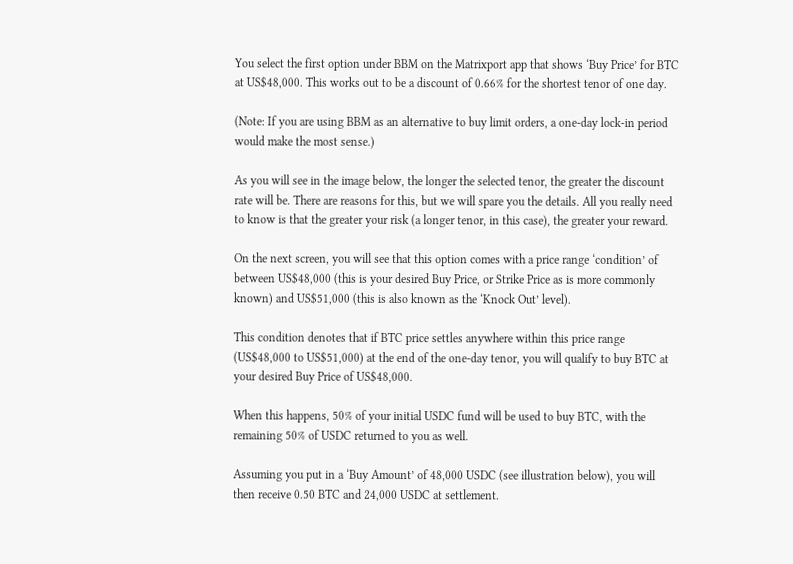You select the first option under BBM on the Matrixport app that shows ‘Buy Price’ for BTC at US$48,000. This works out to be a discount of 0.66% for the shortest tenor of one day.

(Note: If you are using BBM as an alternative to buy limit orders, a one-day lock-in period would make the most sense.)

As you will see in the image below, the longer the selected tenor, the greater the discount rate will be. There are reasons for this, but we will spare you the details. All you really need to know is that the greater your risk (a longer tenor, in this case), the greater your reward.

On the next screen, you will see that this option comes with a price range ‘condition’ of between US$48,000 (this is your desired Buy Price, or Strike Price as is more commonly known) and US$51,000 (this is also known as the ‘Knock Out’ level).

This condition denotes that if BTC price settles anywhere within this price range (US$48,000 to US$51,000) at the end of the one-day tenor, you will qualify to buy BTC at your desired Buy Price of US$48,000.

When this happens, 50% of your initial USDC fund will be used to buy BTC, with the remaining 50% of USDC returned to you as well.

Assuming you put in a ‘Buy Amount’ of 48,000 USDC (see illustration below), you will then receive 0.50 BTC and 24,000 USDC at settlement.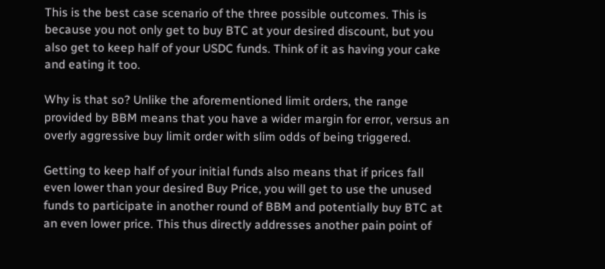This is the best case scenario of the three possible outcomes. This is because you not only get to buy BTC at your desired discount, but you also get to keep half of your USDC funds. Think of it as having your cake and eating it too.

Why is that so? Unlike the aforementioned limit orders, the range provided by BBM means that you have a wider margin for error, versus an overly aggressive buy limit order with slim odds of being triggered.

Getting to keep half of your initial funds also means that if prices fall even lower than your desired Buy Price, you will get to use the unused funds to participate in another round of BBM and potentially buy BTC at an even lower price. This thus directly addresses another pain point of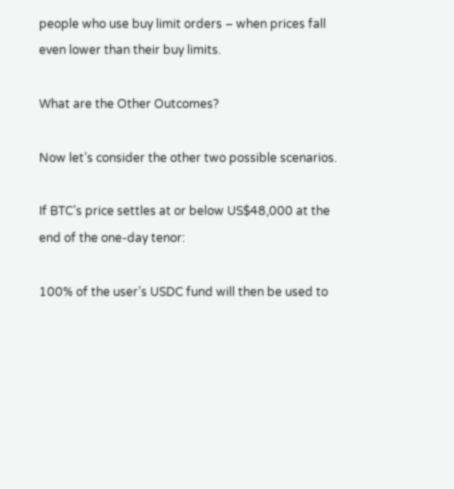people who use buy limit orders – when prices fall even lower than their buy limits.

What are the Other Outcomes?

Now let’s consider the other two possible scenarios.

If BTC’s price settles at or below US$48,000 at the end of the one-day tenor:

100% of the user’s USDC fund will then be used to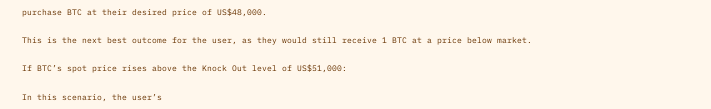purchase BTC at their desired price of US$48,000.

This is the next best outcome for the user, as they would still receive 1 BTC at a price below market.

If BTC’s spot price rises above the Knock Out level of US$51,000:

In this scenario, the user’s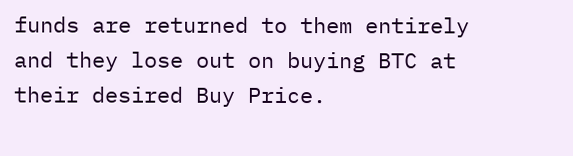funds are returned to them entirely and they lose out on buying BTC at their desired Buy Price.